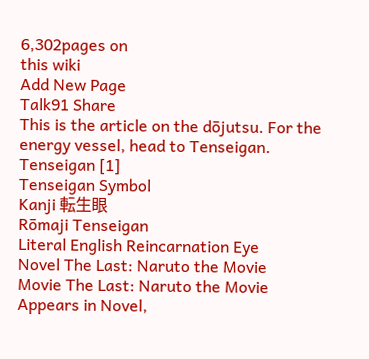6,302pages on
this wiki
Add New Page
Talk91 Share
This is the article on the dōjutsu. For the energy vessel, head to Tenseigan.
Tenseigan [1]
Tenseigan Symbol
Kanji 転生眼
Rōmaji Tenseigan
Literal English Reincarnation Eye
Novel The Last: Naruto the Movie
Movie The Last: Naruto the Movie
Appears in Novel,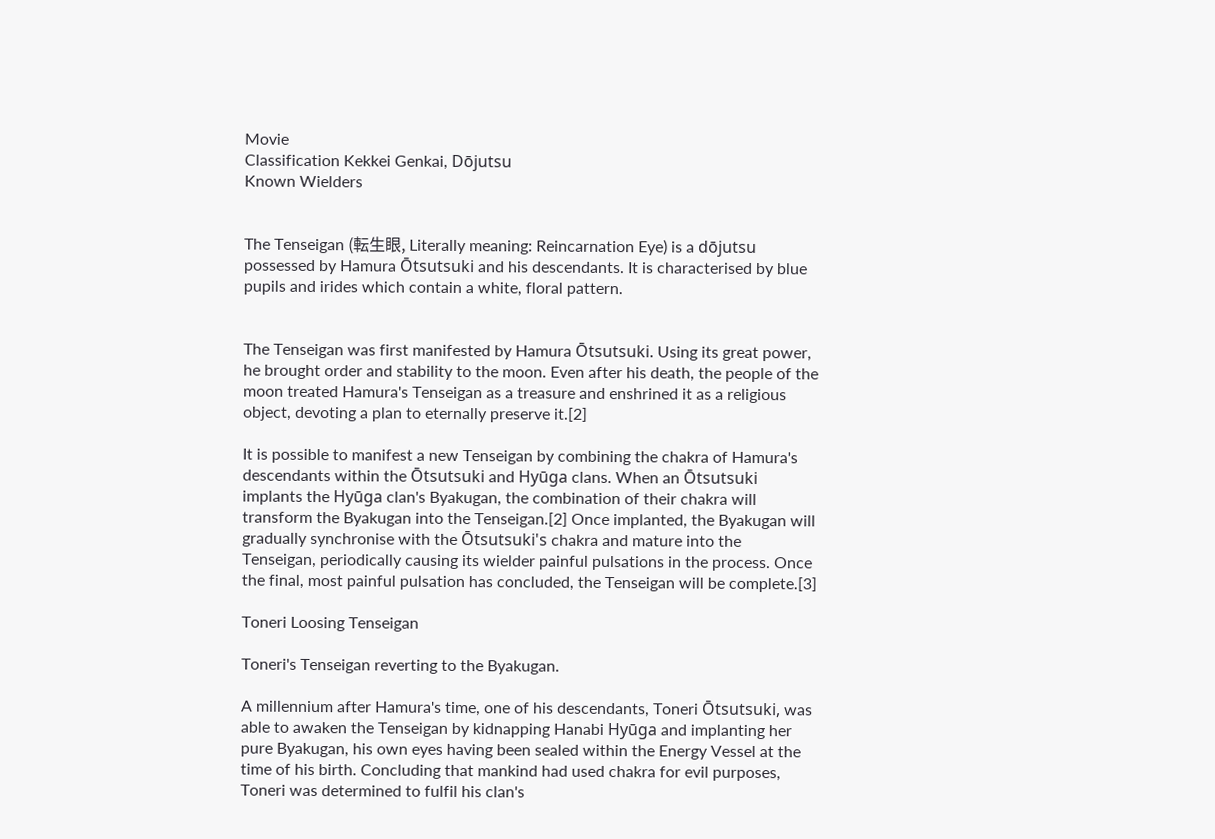Movie
Classification Kekkei Genkai, Dōjutsu
Known Wielders


The Tenseigan (転生眼, Literally meaning: Reincarnation Eye) is a dōjutsu possessed by Hamura Ōtsutsuki and his descendants. It is characterised by blue pupils and irides which contain a white, floral pattern.


The Tenseigan was first manifested by Hamura Ōtsutsuki. Using its great power, he brought order and stability to the moon. Even after his death, the people of the moon treated Hamura's Tenseigan as a treasure and enshrined it as a religious object, devoting a plan to eternally preserve it.[2]

It is possible to manifest a new Tenseigan by combining the chakra of Hamura's descendants within the Ōtsutsuki and Hyūga clans. When an Ōtsutsuki implants the Hyūga clan's Byakugan, the combination of their chakra will transform the Byakugan into the Tenseigan.[2] Once implanted, the Byakugan will gradually synchronise with the Ōtsutsuki's chakra and mature into the Tenseigan, periodically causing its wielder painful pulsations in the process. Once the final, most painful pulsation has concluded, the Tenseigan will be complete.[3]

Toneri Loosing Tenseigan

Toneri's Tenseigan reverting to the Byakugan.

A millennium after Hamura's time, one of his descendants, Toneri Ōtsutsuki, was able to awaken the Tenseigan by kidnapping Hanabi Hyūga and implanting her pure Byakugan, his own eyes having been sealed within the Energy Vessel at the time of his birth. Concluding that mankind had used chakra for evil purposes, Toneri was determined to fulfil his clan's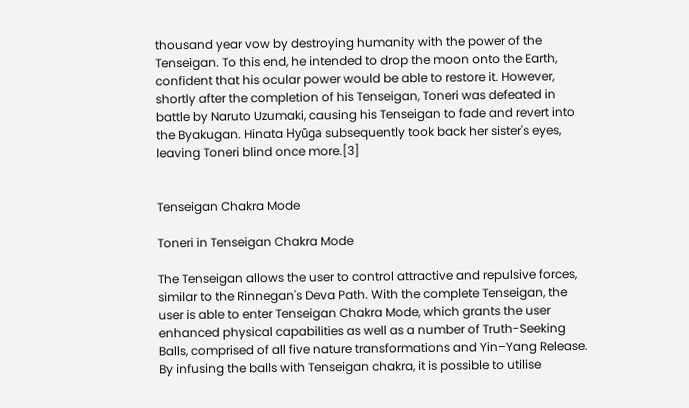thousand year vow by destroying humanity with the power of the Tenseigan. To this end, he intended to drop the moon onto the Earth, confident that his ocular power would be able to restore it. However, shortly after the completion of his Tenseigan, Toneri was defeated in battle by Naruto Uzumaki, causing his Tenseigan to fade and revert into the Byakugan. Hinata Hyūga subsequently took back her sister's eyes, leaving Toneri blind once more.[3]


Tenseigan Chakra Mode

Toneri in Tenseigan Chakra Mode

The Tenseigan allows the user to control attractive and repulsive forces, similar to the Rinnegan's Deva Path. With the complete Tenseigan, the user is able to enter Tenseigan Chakra Mode, which grants the user enhanced physical capabilities as well as a number of Truth-Seeking Balls, comprised of all five nature transformations and Yin–Yang Release. By infusing the balls with Tenseigan chakra, it is possible to utilise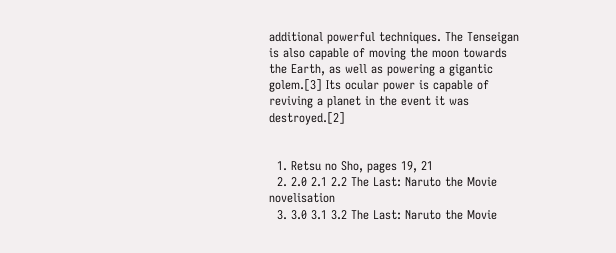additional powerful techniques. The Tenseigan is also capable of moving the moon towards the Earth, as well as powering a gigantic golem.[3] Its ocular power is capable of reviving a planet in the event it was destroyed.[2]


  1. Retsu no Sho, pages 19, 21
  2. 2.0 2.1 2.2 The Last: Naruto the Movie novelisation
  3. 3.0 3.1 3.2 The Last: Naruto the Movie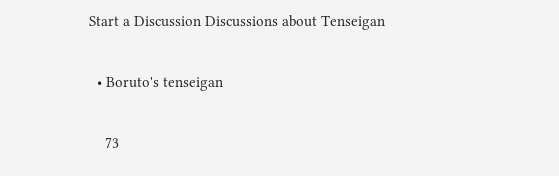Start a Discussion Discussions about Tenseigan

  • Boruto's tenseigan

    73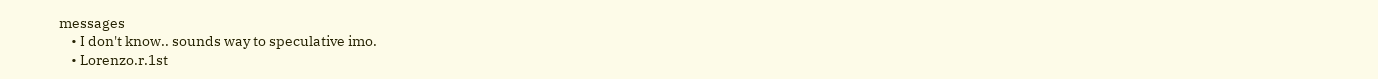messages
    • I don't know.. sounds way to speculative imo.
    • Lorenzo.r.1st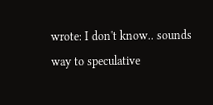wrote: I don't know.. sounds way to speculative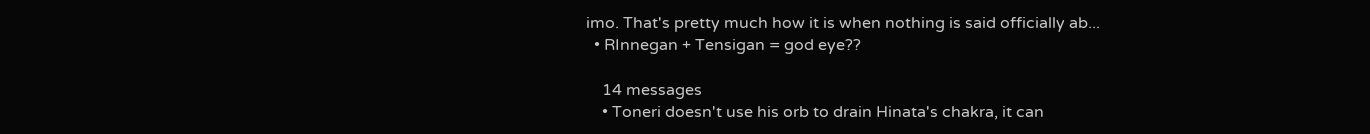imo. That's pretty much how it is when nothing is said officially ab...
  • RInnegan + Tensigan = god eye??

    14 messages
    • Toneri doesn't use his orb to drain Hinata's chakra, it can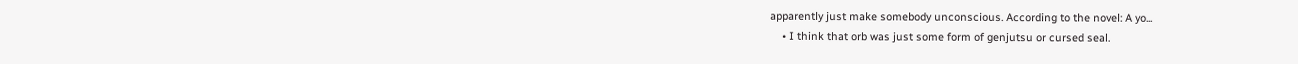apparently just make somebody unconscious. According to the novel: A yo...
    • I think that orb was just some form of genjutsu or cursed seal.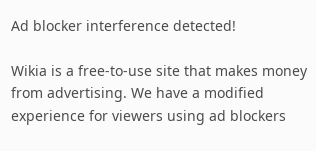Ad blocker interference detected!

Wikia is a free-to-use site that makes money from advertising. We have a modified experience for viewers using ad blockers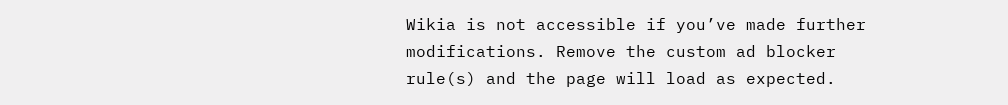Wikia is not accessible if you’ve made further modifications. Remove the custom ad blocker rule(s) and the page will load as expected.